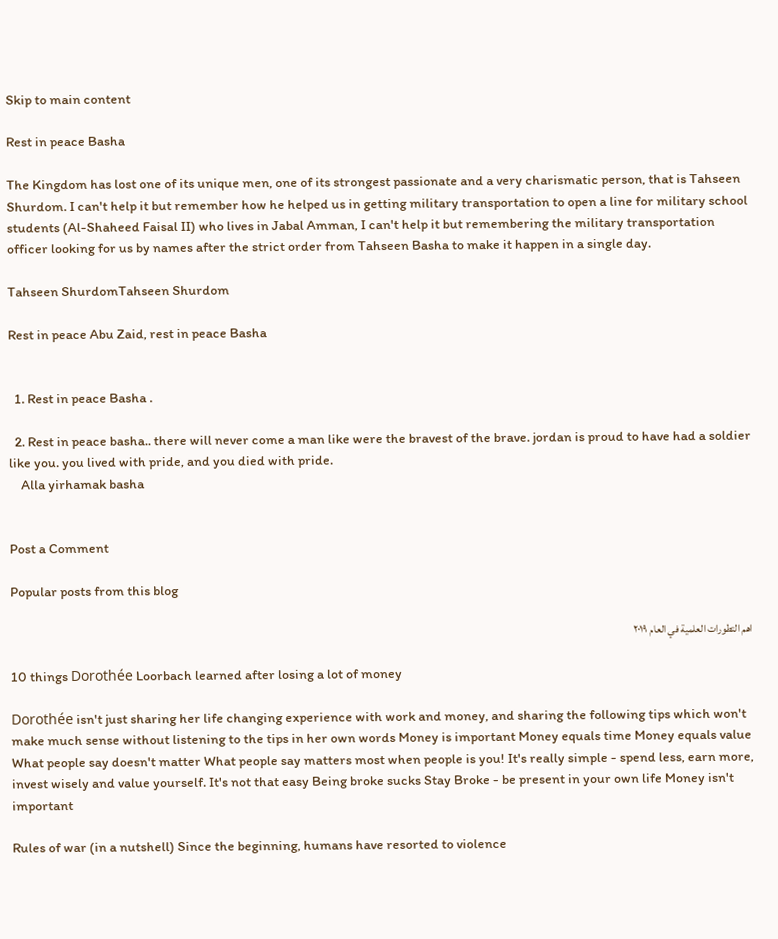Skip to main content

Rest in peace Basha

The Kingdom has lost one of its unique men, one of its strongest passionate and a very charismatic person, that is Tahseen Shurdom. I can't help it but remember how he helped us in getting military transportation to open a line for military school students (Al-Shaheed Faisal II) who lives in Jabal Amman, I can't help it but remembering the military transportation officer looking for us by names after the strict order from Tahseen Basha to make it happen in a single day.

Tahseen ShurdomTahseen Shurdom

Rest in peace Abu Zaid, rest in peace Basha


  1. Rest in peace Basha .

  2. Rest in peace basha.. there will never come a man like were the bravest of the brave. jordan is proud to have had a soldier like you. you lived with pride, and you died with pride.
    Alla yirhamak basha


Post a Comment

Popular posts from this blog

اهم التطورات العلمية في العام ٢٠١٩

10 things Dorothée Loorbach learned after losing a lot of money

Dorothée isn't just sharing her life changing experience with work and money, and sharing the following tips which won't make much sense without listening to the tips in her own words Money is important Money equals time Money equals value What people say doesn't matter What people say matters most when people is you! It's really simple - spend less, earn more, invest wisely and value yourself. It's not that easy Being broke sucks Stay Broke - be present in your own life Money isn't important

Rules of war (in a nutshell) Since the beginning, humans have resorted to violence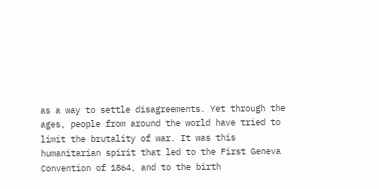as a way to settle disagreements. Yet through the ages, people from around the world have tried to limit the brutality of war. It was this humanitarian spirit that led to the First Geneva Convention of 1864, and to the birth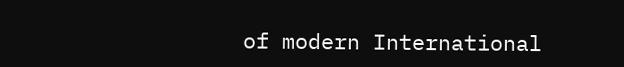of modern International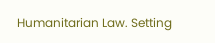Humanitarian Law. Setting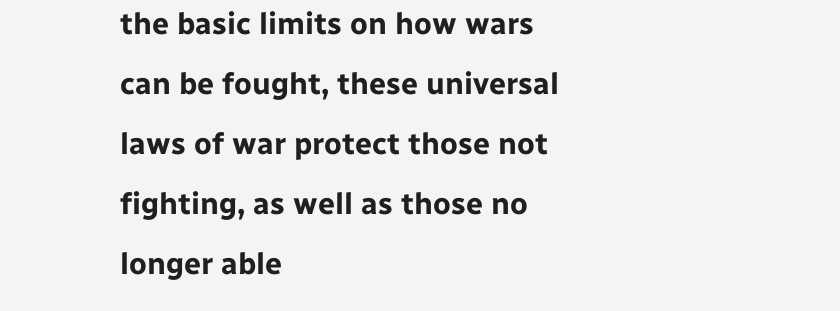the basic limits on how wars can be fought, these universal laws of war protect those not fighting, as well as those no longer able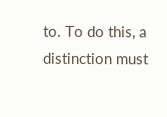to. To do this, a distinction must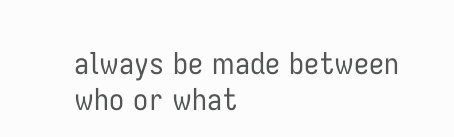always be made between who or what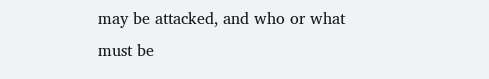may be attacked, and who or what must be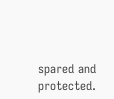spared and protected.